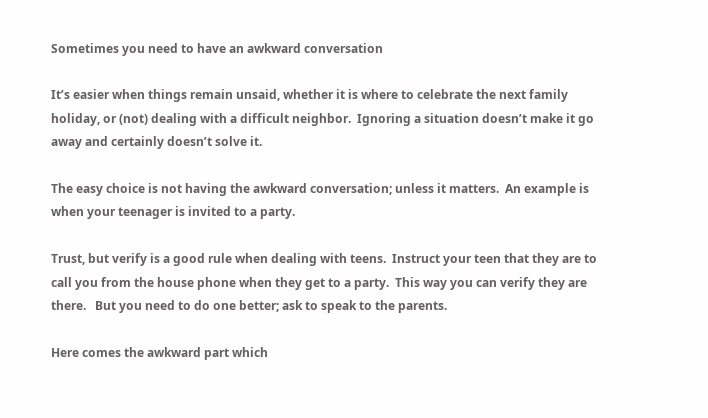Sometimes you need to have an awkward conversation

It’s easier when things remain unsaid, whether it is where to celebrate the next family holiday, or (not) dealing with a difficult neighbor.  Ignoring a situation doesn’t make it go away and certainly doesn’t solve it.

The easy choice is not having the awkward conversation; unless it matters.  An example is when your teenager is invited to a party.

Trust, but verify is a good rule when dealing with teens.  Instruct your teen that they are to call you from the house phone when they get to a party.  This way you can verify they are there.   But you need to do one better; ask to speak to the parents.

Here comes the awkward part which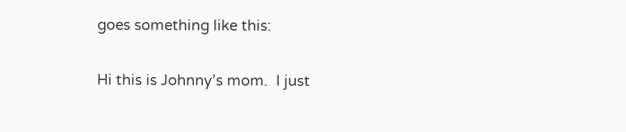goes something like this:

Hi this is Johnny’s mom.  I just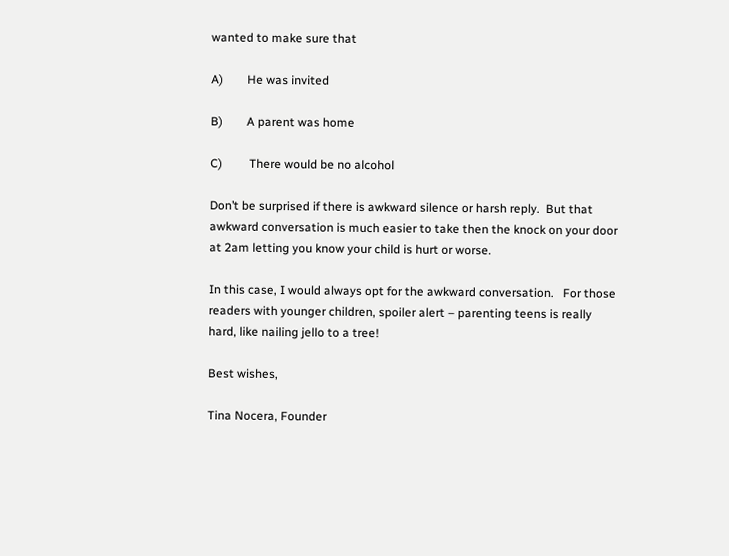wanted to make sure that

A)        He was invited

B)        A parent was home

C)         There would be no alcohol

Don’t be surprised if there is awkward silence or harsh reply.  But that awkward conversation is much easier to take then the knock on your door at 2am letting you know your child is hurt or worse.

In this case, I would always opt for the awkward conversation.   For those readers with younger children, spoiler alert – parenting teens is really hard, like nailing jello to a tree!

Best wishes,

Tina Nocera, Founder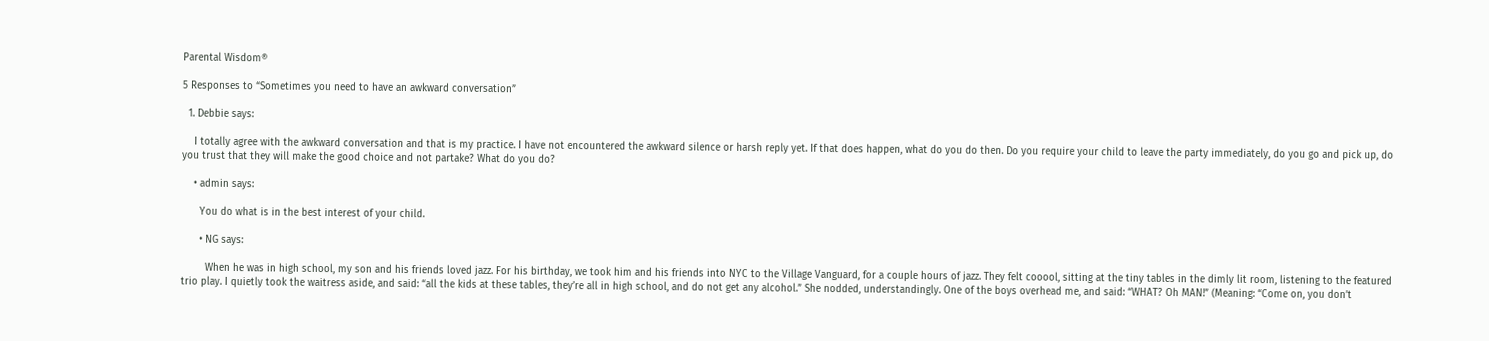Parental Wisdom®

5 Responses to “Sometimes you need to have an awkward conversation”

  1. Debbie says:

    I totally agree with the awkward conversation and that is my practice. I have not encountered the awkward silence or harsh reply yet. If that does happen, what do you do then. Do you require your child to leave the party immediately, do you go and pick up, do you trust that they will make the good choice and not partake? What do you do?

    • admin says:

      You do what is in the best interest of your child.

      • NG says:

        When he was in high school, my son and his friends loved jazz. For his birthday, we took him and his friends into NYC to the Village Vanguard, for a couple hours of jazz. They felt cooool, sitting at the tiny tables in the dimly lit room, listening to the featured trio play. I quietly took the waitress aside, and said: “all the kids at these tables, they’re all in high school, and do not get any alcohol.” She nodded, understandingly. One of the boys overhead me, and said: “WHAT? Oh MAN!” (Meaning: “Come on, you don’t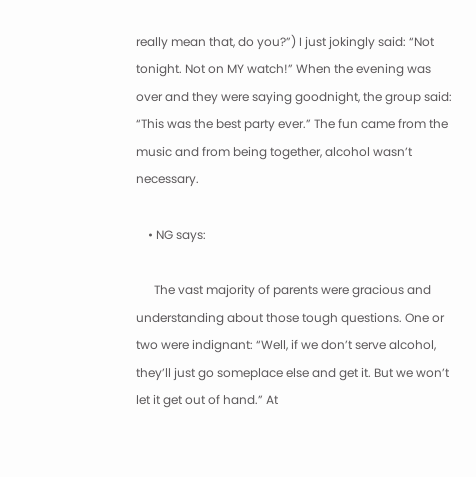really mean that, do you?”) I just jokingly said: “Not tonight. Not on MY watch!” When the evening was over and they were saying goodnight, the group said: “This was the best party ever.” The fun came from the music and from being together, alcohol wasn’t necessary.

    • NG says:

      The vast majority of parents were gracious and understanding about those tough questions. One or two were indignant: “Well, if we don’t serve alcohol, they’ll just go someplace else and get it. But we won’t let it get out of hand.” At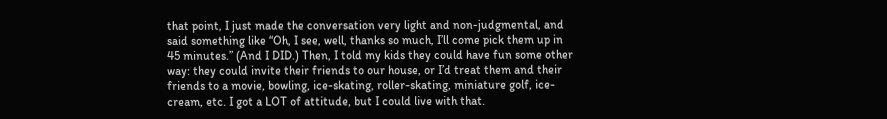that point, I just made the conversation very light and non-judgmental, and said something like “Oh, I see, well, thanks so much, I’ll come pick them up in 45 minutes.” (And I DID.) Then, I told my kids they could have fun some other way: they could invite their friends to our house, or I’d treat them and their friends to a movie, bowling, ice-skating, roller-skating, miniature golf, ice-cream, etc. I got a LOT of attitude, but I could live with that.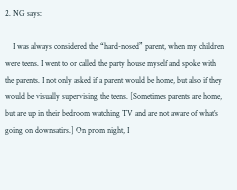2. NG says:

    I was always considered the “hard-nosed” parent, when my children were teens. I went to or called the party house myself and spoke with the parents. I not only asked if a parent would be home, but also if they would be visually supervising the teens. [Sometimes parents are home, but are up in their bedroom watching TV and are not aware of what’s going on downsatirs.] On prom night, I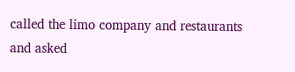called the limo company and restaurants and asked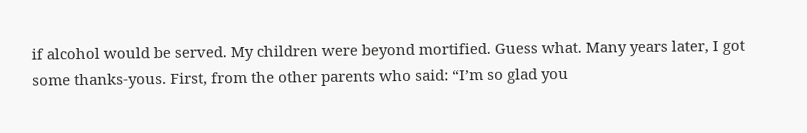if alcohol would be served. My children were beyond mortified. Guess what. Many years later, I got some thanks-yous. First, from the other parents who said: “I’m so glad you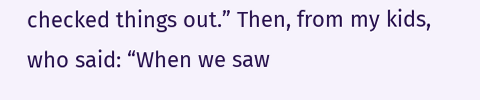checked things out.” Then, from my kids, who said: “When we saw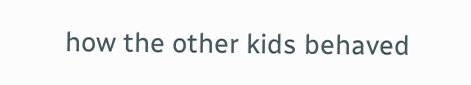how the other kids behaved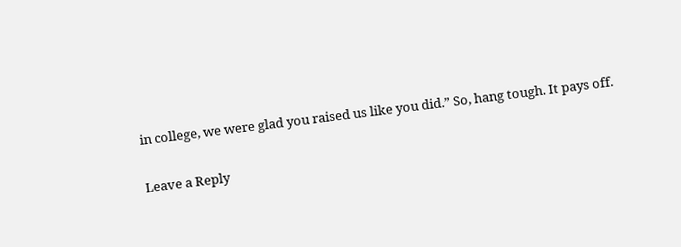in college, we were glad you raised us like you did.” So, hang tough. It pays off.

Leave a Reply